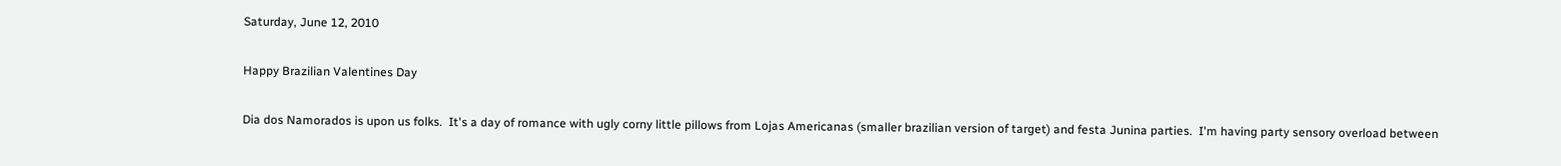Saturday, June 12, 2010

Happy Brazilian Valentines Day

Dia dos Namorados is upon us folks.  It's a day of romance with ugly corny little pillows from Lojas Americanas (smaller brazilian version of target) and festa Junina parties.  I'm having party sensory overload between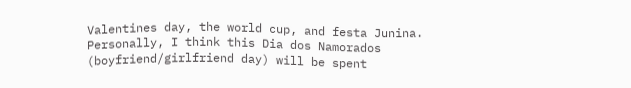Valentines day, the world cup, and festa Junina.  Personally, I think this Dia dos Namorados (boyfriend/girlfriend day) will be spent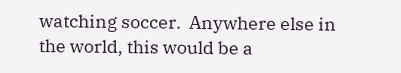watching soccer.  Anywhere else in the world, this would be a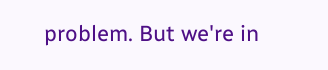problem. But we're in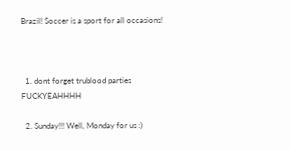Brazil! Soccer is a sport for all occasions!



  1. dont forget trublood parties FUCKYEAHHHH

  2. Sunday!!! Well, Monday for us :)